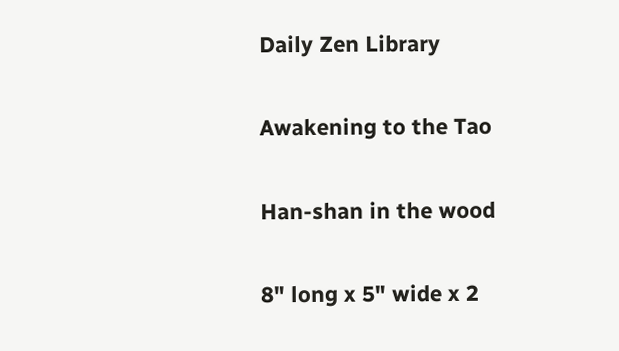Daily Zen Library

Awakening to the Tao

Han-shan in the wood

8" long x 5" wide x 2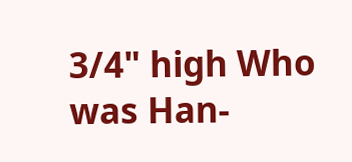3/4" high Who was Han-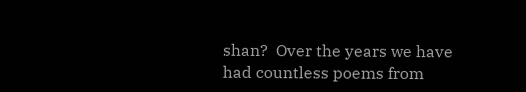shan?  Over the years we have had countless poems from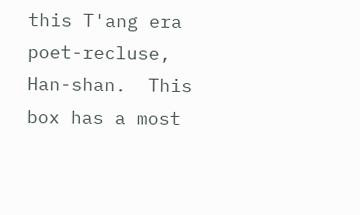this T'ang era poet-recluse, Han-shan.  This box has a most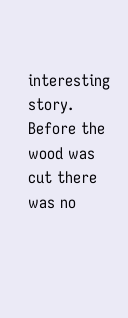interesting story.  Before the wood was cut there was no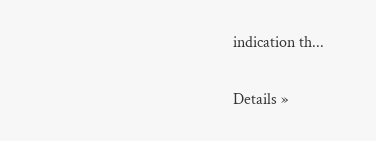indication th...

Details »